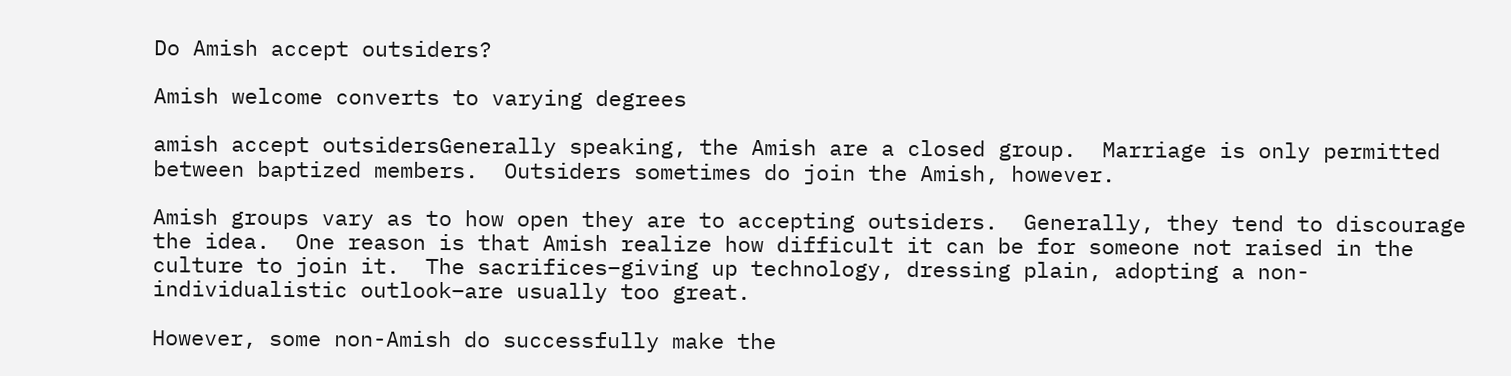Do Amish accept outsiders?

Amish welcome converts to varying degrees

amish accept outsidersGenerally speaking, the Amish are a closed group.  Marriage is only permitted between baptized members.  Outsiders sometimes do join the Amish, however.

Amish groups vary as to how open they are to accepting outsiders.  Generally, they tend to discourage the idea.  One reason is that Amish realize how difficult it can be for someone not raised in the culture to join it.  The sacrifices–giving up technology, dressing plain, adopting a non-individualistic outlook–are usually too great.

However, some non-Amish do successfully make the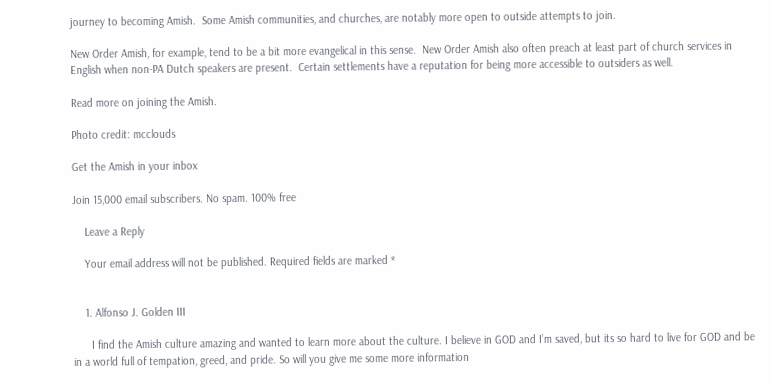journey to becoming Amish.  Some Amish communities, and churches, are notably more open to outside attempts to join.

New Order Amish, for example, tend to be a bit more evangelical in this sense.  New Order Amish also often preach at least part of church services in English when non-PA Dutch speakers are present.  Certain settlements have a reputation for being more accessible to outsiders as well.

Read more on joining the Amish.

Photo credit: mcclouds

Get the Amish in your inbox

Join 15,000 email subscribers. No spam. 100% free

    Leave a Reply

    Your email address will not be published. Required fields are marked *


    1. Alfonso J. Golden III

      I find the Amish culture amazing and wanted to learn more about the culture. I believe in GOD and I’m saved, but its so hard to live for GOD and be in a world full of tempation, greed, and pride. So will you give me some more information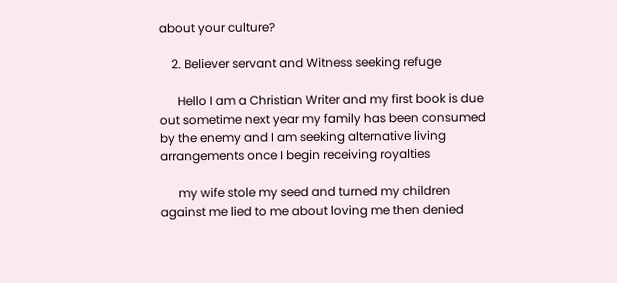about your culture?

    2. Believer servant and Witness seeking refuge

      Hello I am a Christian Writer and my first book is due out sometime next year my family has been consumed by the enemy and I am seeking alternative living arrangements once I begin receiving royalties

      my wife stole my seed and turned my children against me lied to me about loving me then denied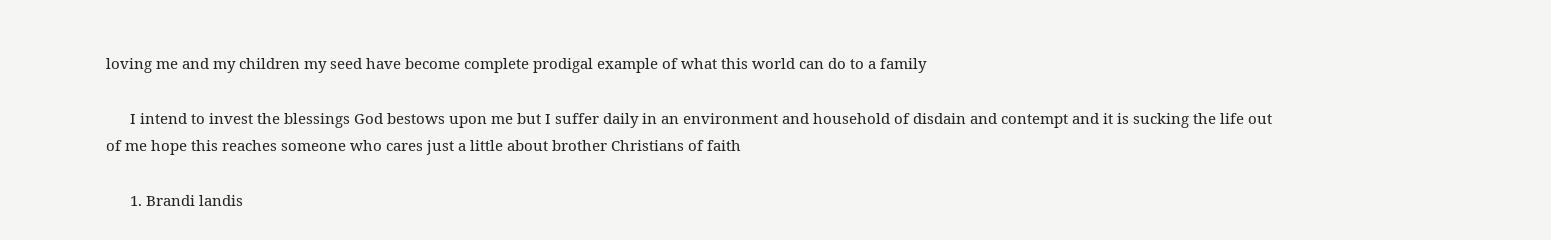loving me and my children my seed have become complete prodigal example of what this world can do to a family

      I intend to invest the blessings God bestows upon me but I suffer daily in an environment and household of disdain and contempt and it is sucking the life out of me hope this reaches someone who cares just a little about brother Christians of faith

      1. Brandi landis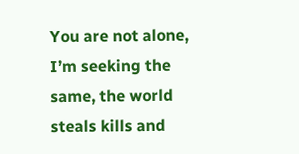You are not alone, I’m seeking the same, the world steals kills and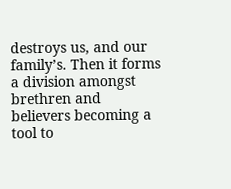destroys us, and our family’s. Then it forms a division amongst brethren and believers becoming a tool to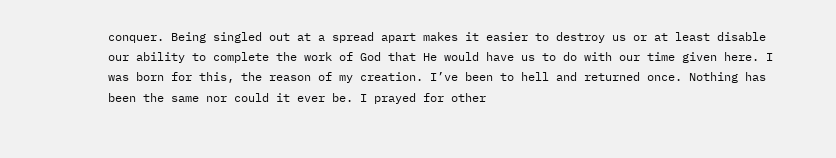conquer. Being singled out at a spread apart makes it easier to destroy us or at least disable our ability to complete the work of God that He would have us to do with our time given here. I was born for this, the reason of my creation. I’ve been to hell and returned once. Nothing has been the same nor could it ever be. I prayed for other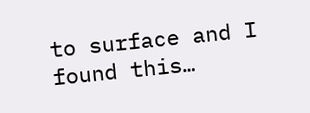to surface and I found this…